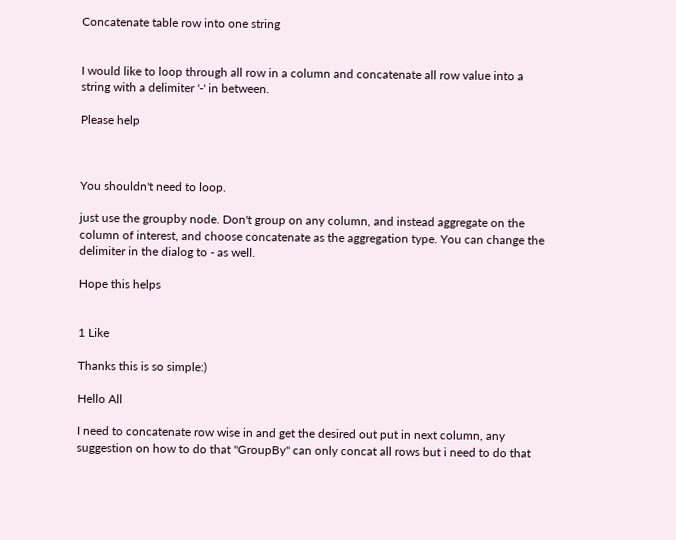Concatenate table row into one string


I would like to loop through all row in a column and concatenate all row value into a string with a delimiter '-' in between.

Please help



You shouldn't need to loop.

just use the groupby node. Don't group on any column, and instead aggregate on the column of interest, and choose concatenate as the aggregation type. You can change the delimiter in the dialog to - as well.

Hope this helps


1 Like

Thanks this is so simple:)

Hello All

I need to concatenate row wise in and get the desired out put in next column, any suggestion on how to do that "GroupBy" can only concat all rows but i need to do that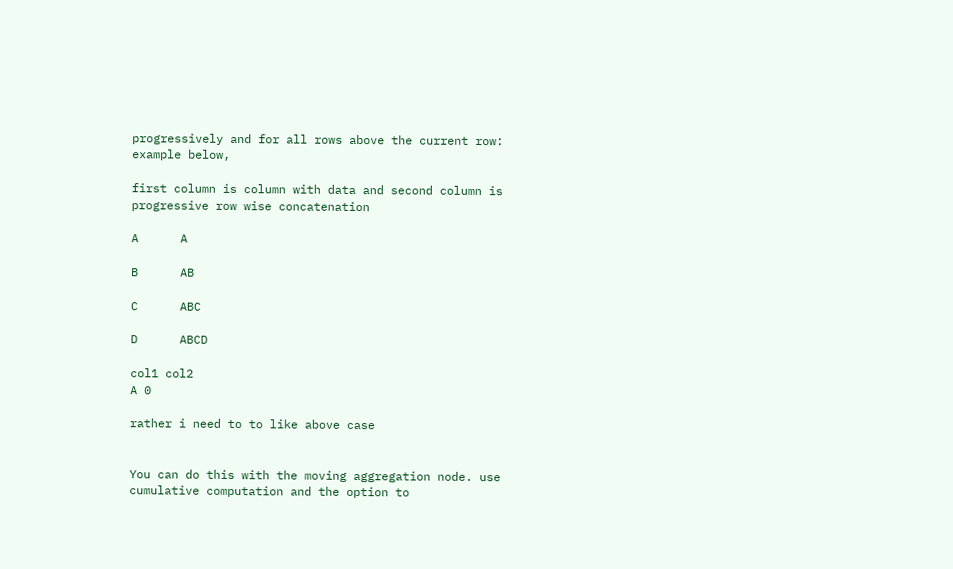progressively and for all rows above the current row: example below,

first column is column with data and second column is progressive row wise concatenation

A      A

B      AB

C      ABC

D      ABCD

col1 col2
A 0

rather i need to to like above case


You can do this with the moving aggregation node. use cumulative computation and the option to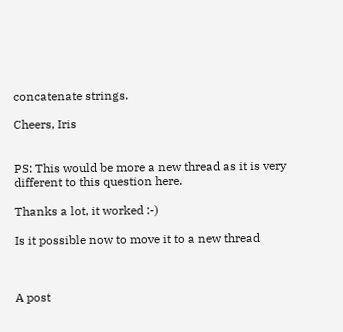concatenate strings.

Cheers, Iris


PS: This would be more a new thread as it is very different to this question here.

Thanks a lot, it worked :-)

Is it possible now to move it to a new thread



A post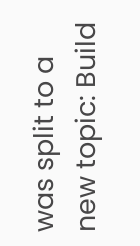was split to a new topic: Build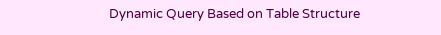Dynamic Query Based on Table Structure